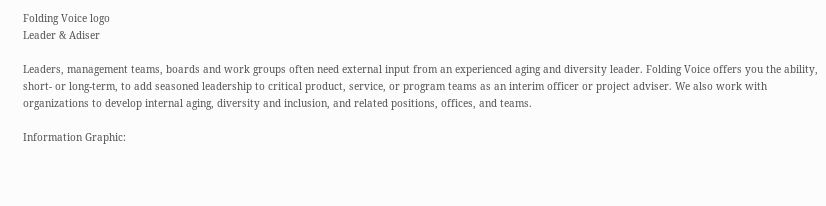Folding Voice logo
Leader & Adiser

Leaders, management teams, boards and work groups often need external input from an experienced aging and diversity leader. Folding Voice offers you the ability, short- or long-term, to add seasoned leadership to critical product, service, or program teams as an interim officer or project adviser. We also work with organizations to develop internal aging, diversity and inclusion, and related positions, offices, and teams.

Information Graphic: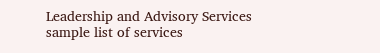Leadership and Advisory Services
sample list of services